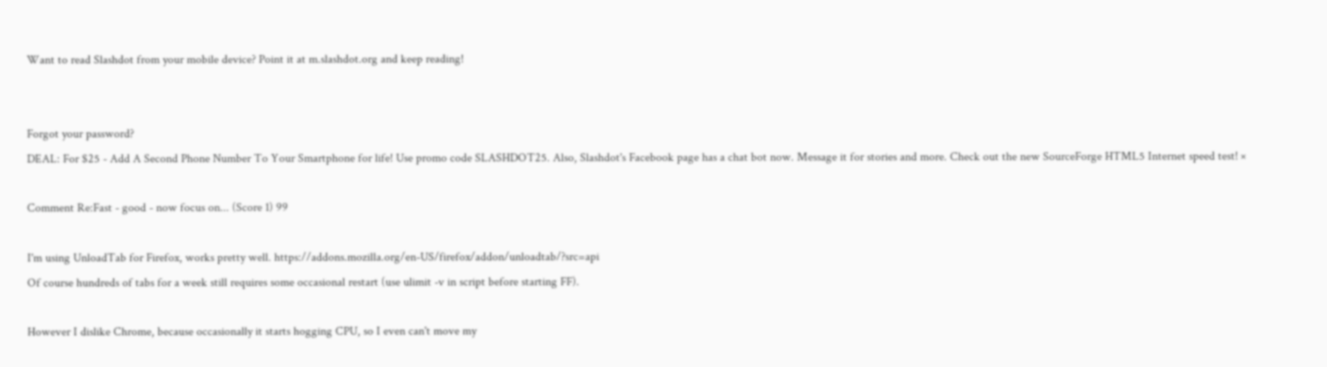Want to read Slashdot from your mobile device? Point it at m.slashdot.org and keep reading!


Forgot your password?
DEAL: For $25 - Add A Second Phone Number To Your Smartphone for life! Use promo code SLASHDOT25. Also, Slashdot's Facebook page has a chat bot now. Message it for stories and more. Check out the new SourceForge HTML5 Internet speed test! ×

Comment Re:Fast - good - now focus on... (Score 1) 99

I'm using UnloadTab for Firefox, works pretty well. https://addons.mozilla.org/en-US/firefox/addon/unloadtab/?src=api
Of course hundreds of tabs for a week still requires some occasional restart (use ulimit -v in script before starting FF).

However I dislike Chrome, because occasionally it starts hogging CPU, so I even can't move my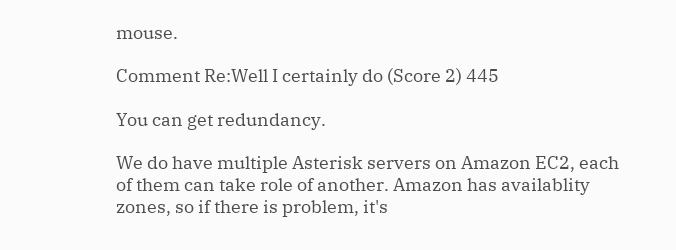mouse.

Comment Re:Well I certainly do (Score 2) 445

You can get redundancy.

We do have multiple Asterisk servers on Amazon EC2, each of them can take role of another. Amazon has availablity zones, so if there is problem, it's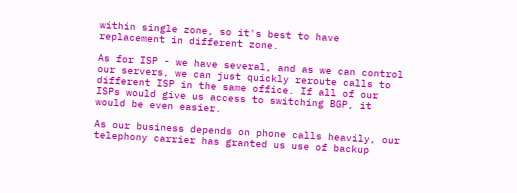within single zone, so it's best to have replacement in different zone.

As for ISP - we have several, and as we can control our servers, we can just quickly reroute calls to different ISP in the same office. If all of our ISPs would give us access to switching BGP, it would be even easier.

As our business depends on phone calls heavily, our telephony carrier has granted us use of backup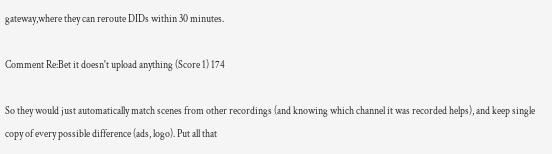gateway,where they can reroute DIDs within 30 minutes.

Comment Re:Bet it doesn't upload anything (Score 1) 174

So they would just automatically match scenes from other recordings (and knowing which channel it was recorded helps), and keep single copy of every possible difference (ads, logo). Put all that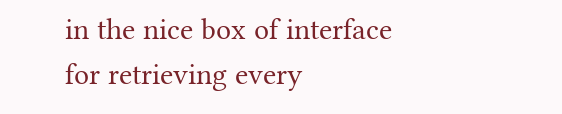in the nice box of interface for retrieving every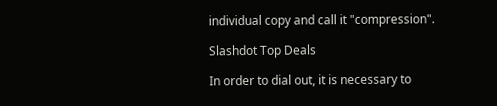individual copy and call it "compression".

Slashdot Top Deals

In order to dial out, it is necessary to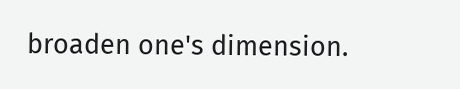broaden one's dimension.